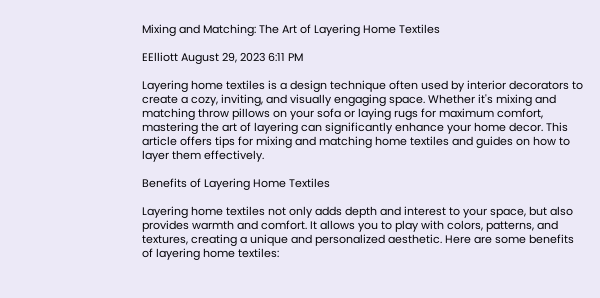Mixing and Matching: The Art of Layering Home Textiles

EElliott August 29, 2023 6:11 PM

Layering home textiles is a design technique often used by interior decorators to create a cozy, inviting, and visually engaging space. Whether it's mixing and matching throw pillows on your sofa or laying rugs for maximum comfort, mastering the art of layering can significantly enhance your home decor. This article offers tips for mixing and matching home textiles and guides on how to layer them effectively.

Benefits of Layering Home Textiles

Layering home textiles not only adds depth and interest to your space, but also provides warmth and comfort. It allows you to play with colors, patterns, and textures, creating a unique and personalized aesthetic. Here are some benefits of layering home textiles: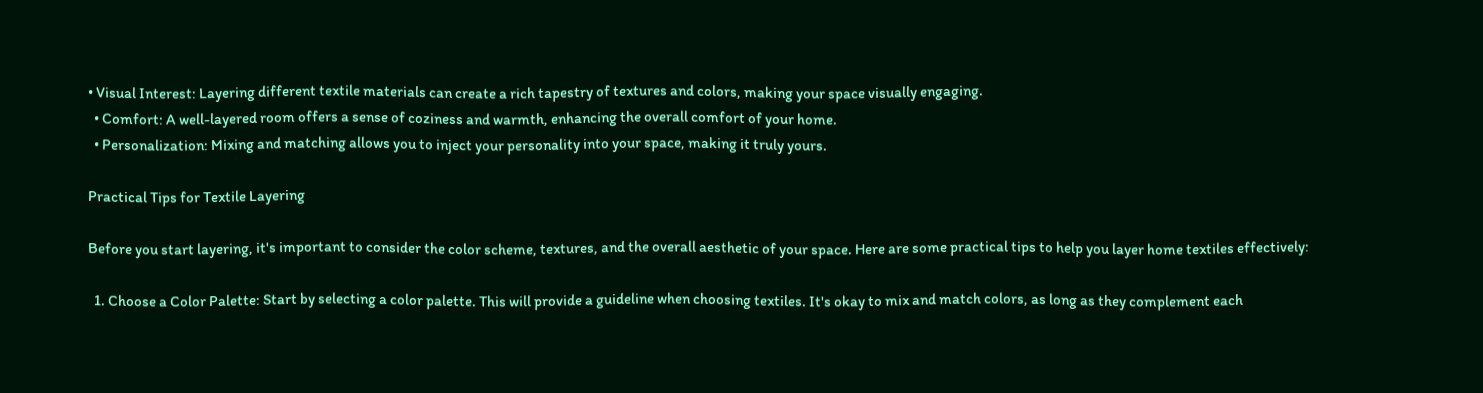• Visual Interest: Layering different textile materials can create a rich tapestry of textures and colors, making your space visually engaging.
  • Comfort: A well-layered room offers a sense of coziness and warmth, enhancing the overall comfort of your home.
  • Personalization: Mixing and matching allows you to inject your personality into your space, making it truly yours.

Practical Tips for Textile Layering

Before you start layering, it's important to consider the color scheme, textures, and the overall aesthetic of your space. Here are some practical tips to help you layer home textiles effectively:

  1. Choose a Color Palette: Start by selecting a color palette. This will provide a guideline when choosing textiles. It's okay to mix and match colors, as long as they complement each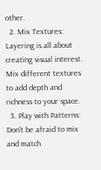other.
  2. Mix Textures: Layering is all about creating visual interest. Mix different textures to add depth and richness to your space.
  3. Play with Patterns: Don't be afraid to mix and match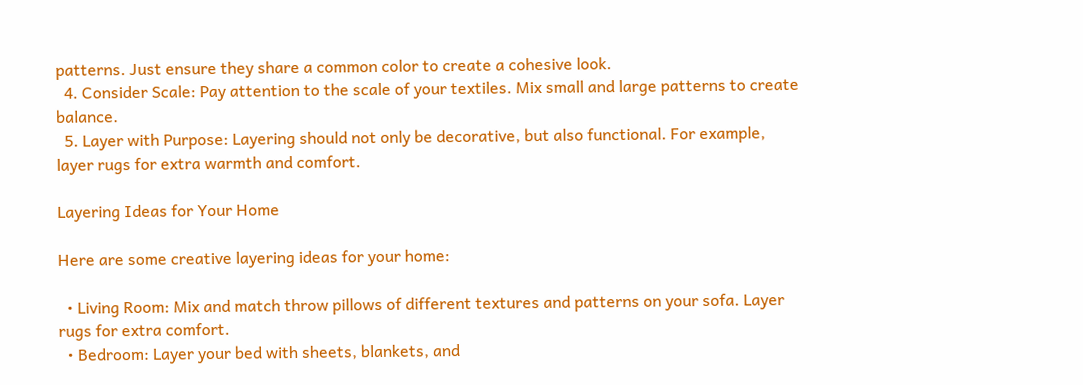patterns. Just ensure they share a common color to create a cohesive look.
  4. Consider Scale: Pay attention to the scale of your textiles. Mix small and large patterns to create balance.
  5. Layer with Purpose: Layering should not only be decorative, but also functional. For example, layer rugs for extra warmth and comfort.

Layering Ideas for Your Home

Here are some creative layering ideas for your home:

  • Living Room: Mix and match throw pillows of different textures and patterns on your sofa. Layer rugs for extra comfort.
  • Bedroom: Layer your bed with sheets, blankets, and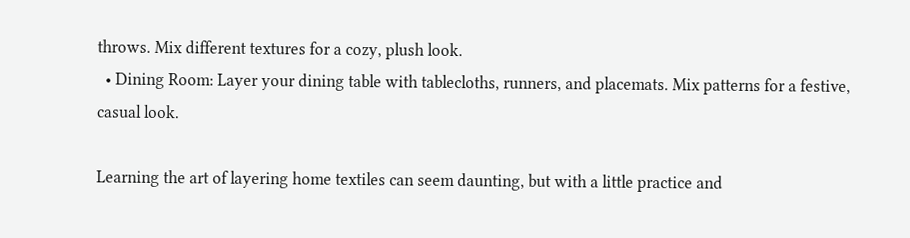throws. Mix different textures for a cozy, plush look.
  • Dining Room: Layer your dining table with tablecloths, runners, and placemats. Mix patterns for a festive, casual look.

Learning the art of layering home textiles can seem daunting, but with a little practice and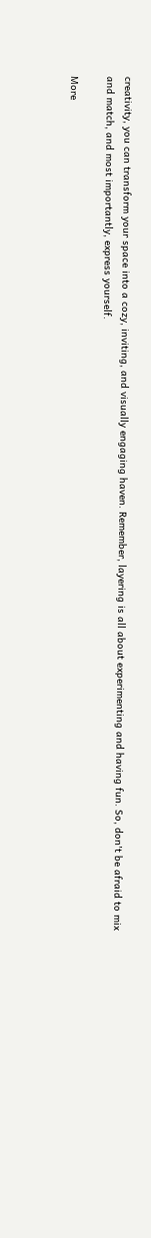creativity, you can transform your space into a cozy, inviting, and visually engaging haven. Remember, layering is all about experimenting and having fun. So, don't be afraid to mix and match, and most importantly, express yourself.

More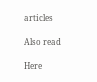articles

Also read

Here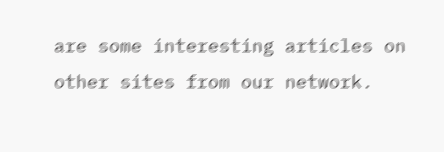are some interesting articles on other sites from our network.